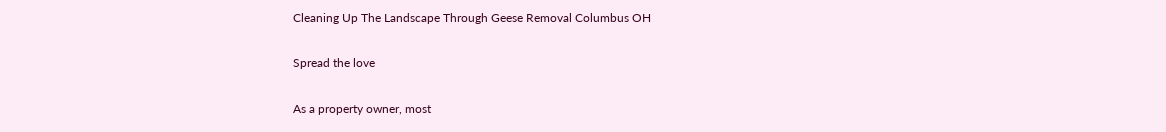Cleaning Up The Landscape Through Geese Removal Columbus OH

Spread the love

As a property owner, most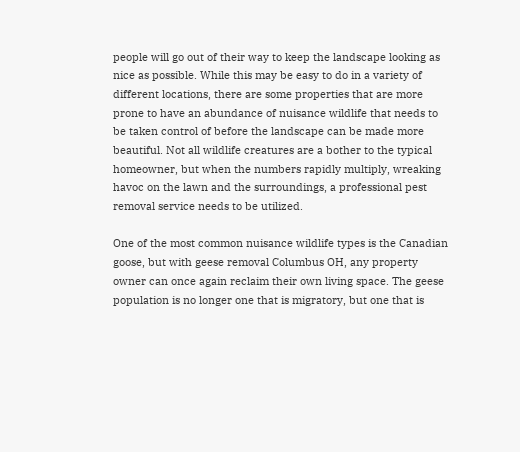people will go out of their way to keep the landscape looking as nice as possible. While this may be easy to do in a variety of different locations, there are some properties that are more prone to have an abundance of nuisance wildlife that needs to be taken control of before the landscape can be made more beautiful. Not all wildlife creatures are a bother to the typical homeowner, but when the numbers rapidly multiply, wreaking havoc on the lawn and the surroundings, a professional pest removal service needs to be utilized.

One of the most common nuisance wildlife types is the Canadian goose, but with geese removal Columbus OH, any property owner can once again reclaim their own living space. The geese population is no longer one that is migratory, but one that is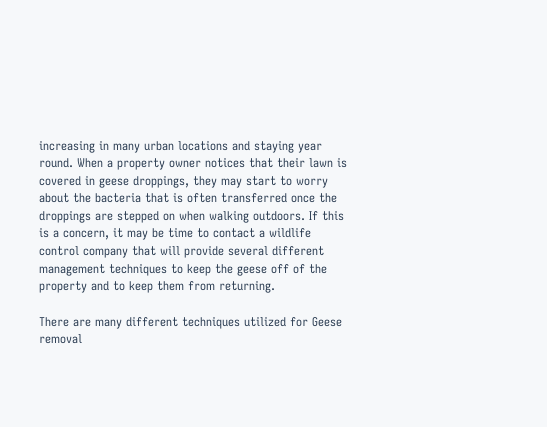increasing in many urban locations and staying year round. When a property owner notices that their lawn is covered in geese droppings, they may start to worry about the bacteria that is often transferred once the droppings are stepped on when walking outdoors. If this is a concern, it may be time to contact a wildlife control company that will provide several different management techniques to keep the geese off of the property and to keep them from returning.

There are many different techniques utilized for Geese removal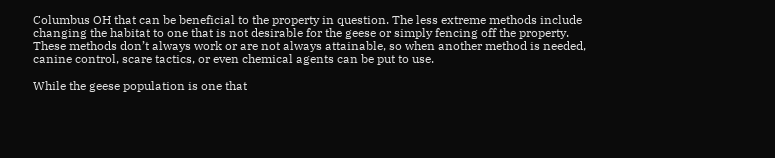Columbus OH that can be beneficial to the property in question. The less extreme methods include changing the habitat to one that is not desirable for the geese or simply fencing off the property. These methods don’t always work or are not always attainable, so when another method is needed, canine control, scare tactics, or even chemical agents can be put to use.

While the geese population is one that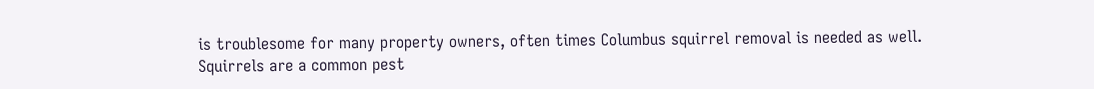is troublesome for many property owners, often times Columbus squirrel removal is needed as well. Squirrels are a common pest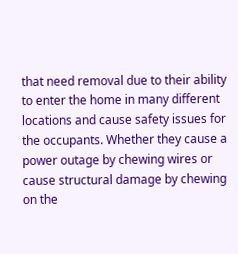that need removal due to their ability to enter the home in many different locations and cause safety issues for the occupants. Whether they cause a power outage by chewing wires or cause structural damage by chewing on the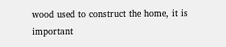wood used to construct the home, it is important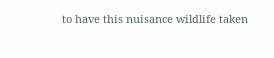to have this nuisance wildlife taken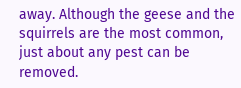away. Although the geese and the squirrels are the most common, just about any pest can be removed.